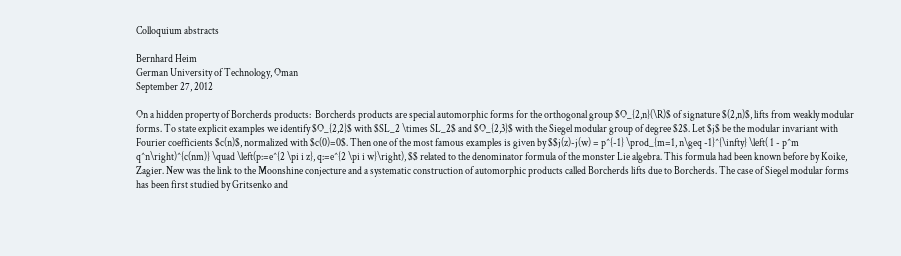Colloquium abstracts

Bernhard Heim
German University of Technology, Oman
September 27, 2012

On a hidden property of Borcherds products:  Borcherds products are special automorphic forms for the orthogonal group $O_{2,n}(\R)$ of signature $(2,n)$, lifts from weakly modular forms. To state explicit examples we identify $O_{2,2}$ with $SL_2 \times SL_2$ and $O_{2,3}$ with the Siegel modular group of degree $2$. Let $j$ be the modular invariant with Fourier coefficients $c(n)$, normalized with $c(0)=0$. Then one of the most famous examples is given by $$j(z)-j(w) = p^{-1} \prod_{m=1, n\geq -1}^{\infty} \left( 1 - p^m q^n\right)^{c(nm)} \quad \left(p:=e^{2 \pi i z}, q:=e^{2 \pi i w}\right), $$ related to the denominator formula of the monster Lie algebra. This formula had been known before by Koike, Zagier. New was the link to the Moonshine conjecture and a systematic construction of automorphic products called Borcherds lifts due to Borcherds. The case of Siegel modular forms has been first studied by Gritsenko and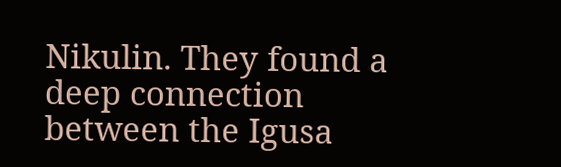Nikulin. They found a deep connection between the Igusa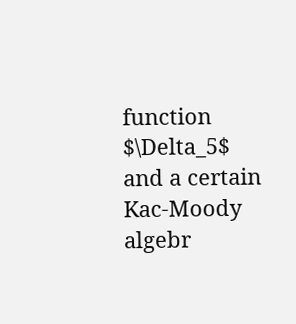function $\Delta_5$ and a certain Kac-Moody algebr